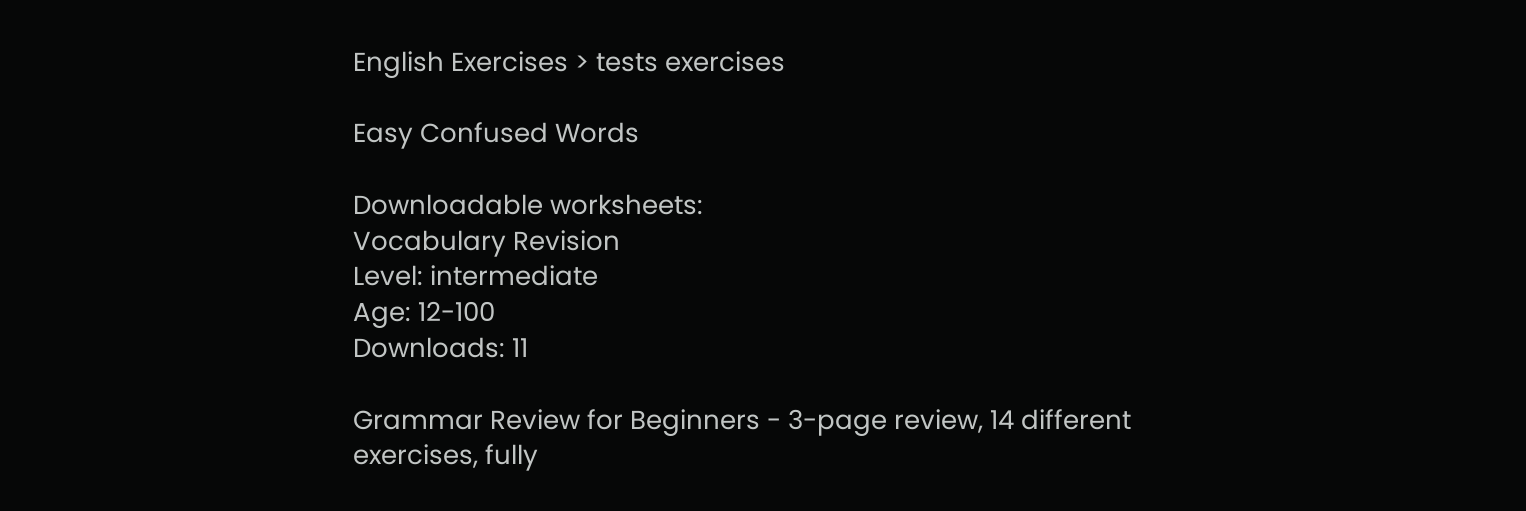English Exercises > tests exercises

Easy Confused Words

Downloadable worksheets:
Vocabulary Revision
Level: intermediate
Age: 12-100
Downloads: 11

Grammar Review for Beginners - 3-page review, 14 different exercises, fully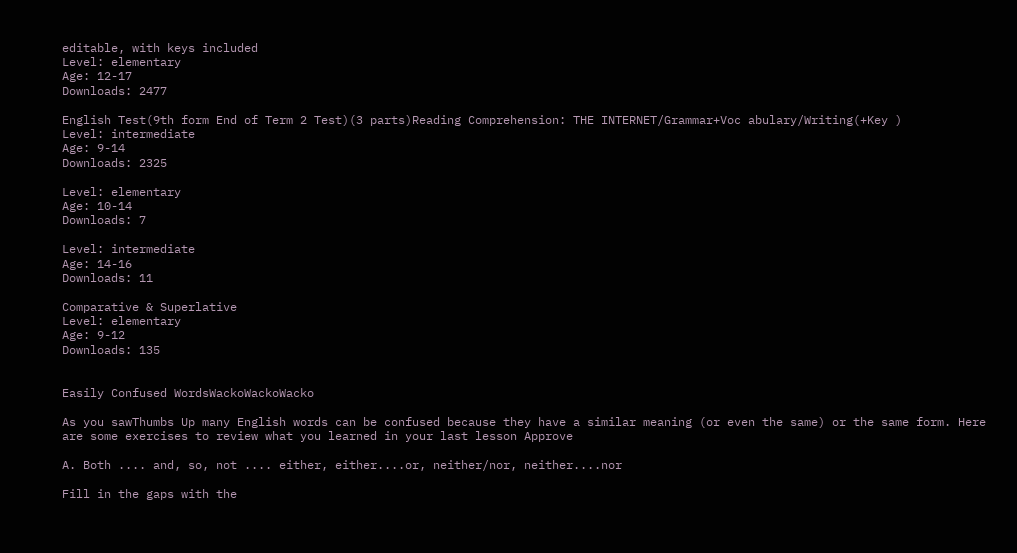editable, with keys included
Level: elementary
Age: 12-17
Downloads: 2477

English Test(9th form End of Term 2 Test)(3 parts)Reading Comprehension: THE INTERNET/Grammar+Voc abulary/Writing(+Key )
Level: intermediate
Age: 9-14
Downloads: 2325

Level: elementary
Age: 10-14
Downloads: 7

Level: intermediate
Age: 14-16
Downloads: 11

Comparative & Superlative
Level: elementary
Age: 9-12
Downloads: 135


Easily Confused WordsWackoWackoWacko

As you sawThumbs Up many English words can be confused because they have a similar meaning (or even the same) or the same form. Here are some exercises to review what you learned in your last lesson Approve

A. Both .... and, so, not .... either, either....or, neither/nor, neither....nor

Fill in the gaps with the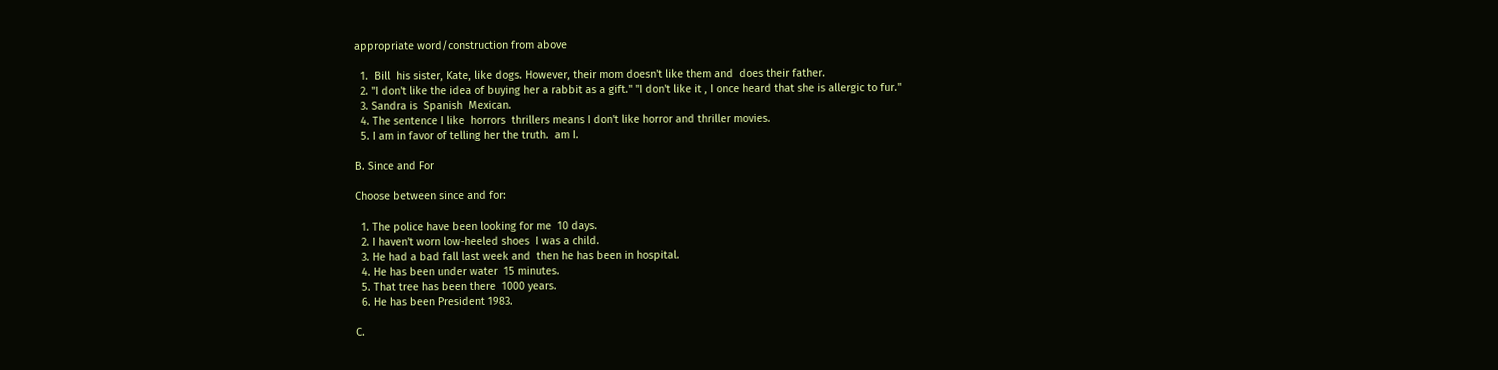appropriate word/construction from above

  1.  Bill  his sister, Kate, like dogs. However, their mom doesn't like them and  does their father.
  2. "I don't like the idea of buying her a rabbit as a gift." "I don't like it , I once heard that she is allergic to fur."
  3. Sandra is  Spanish  Mexican.
  4. The sentence I like  horrors  thrillers means I don't like horror and thriller movies.
  5. I am in favor of telling her the truth.  am I.

B. Since and For

Choose between since and for:

  1. The police have been looking for me  10 days.
  2. I haven't worn low-heeled shoes  I was a child.
  3. He had a bad fall last week and  then he has been in hospital.
  4. He has been under water  15 minutes.
  5. That tree has been there  1000 years.
  6. He has been President 1983.

C.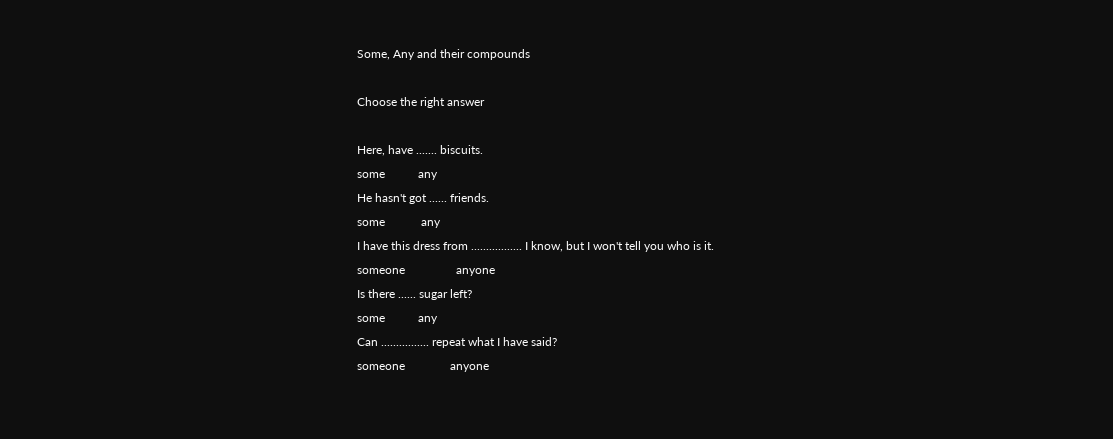Some, Any and their compounds

Choose the right answer

Here, have ....... biscuits.
some           any
He hasn't got ...... friends.
some            any
I have this dress from ................. I know, but I won't tell you who is it.
someone                 anyone
Is there ...... sugar left?
some           any
Can ................ repeat what I have said?
someone               anyone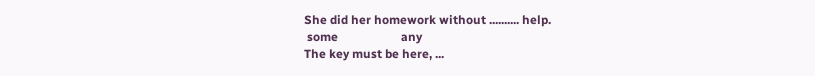She did her homework without .......... help.
 some                     any
The key must be here, ...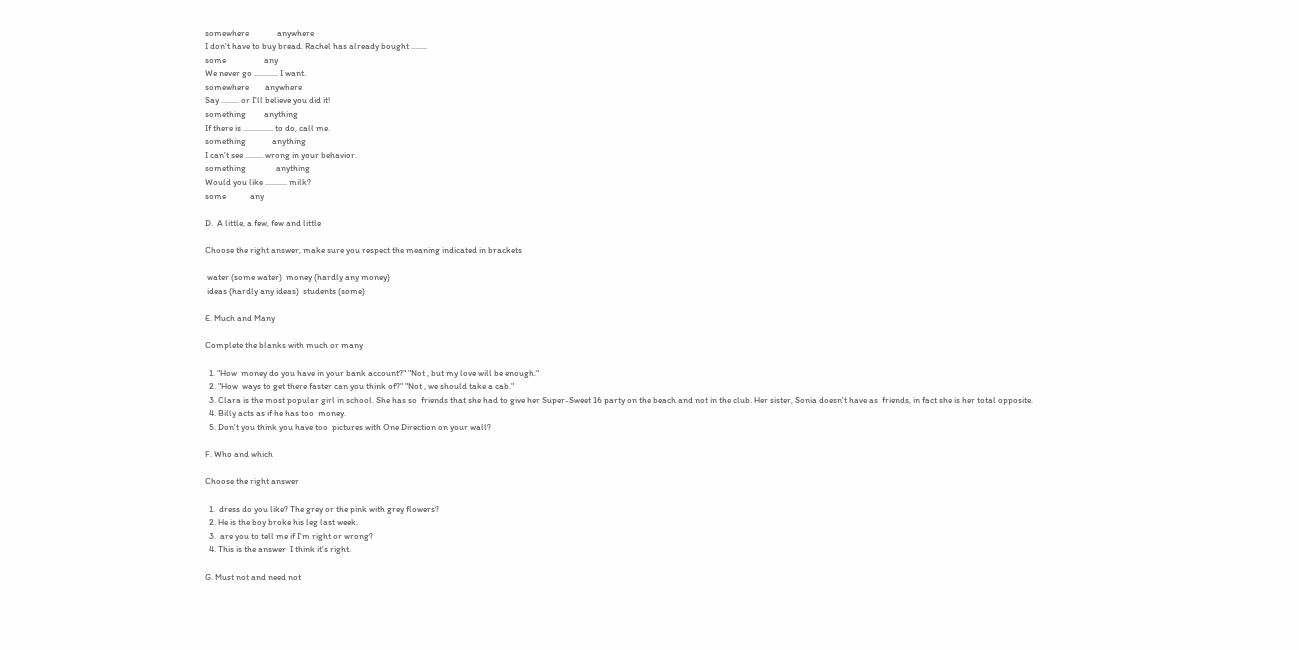somewhere              anywhere
I don't have to buy bread. Rachel has already bought ........
some                   any
We never go ............ I want.
somewhere        anywhere
Say ......... or I'll believe you did it!
something         anything
If there is ............... to do, call me.
something             anything
I can't see ......... wrong in your behavior.
something               anything
Would you like ........... milk?
some            any

D.  A little, a few, few and little

Choose the right answer, make sure you respect the meaning indicated in brackets

 water (some water)  money (hardly any money)
 ideas (hardly any ideas)  students (some)

E. Much and Many

Complete the blanks with much or many

  1. "How  money do you have in your bank account?" "Not , but my love will be enough."
  2. "How  ways to get there faster can you think of?" "Not , we should take a cab."
  3. Clara is the most popular girl in school. She has so  friends that she had to give her Super-Sweet 16 party on the beach and not in the club. Her sister, Sonia doesn't have as  friends, in fact she is her total opposite.
  4. Billy acts as if he has too  money.
  5. Don't you think you have too  pictures with One Direction on your wall?

F. Who and which

Choose the right answer

  1.  dress do you like? The grey or the pink with grey flowers?
  2. He is the boy broke his leg last week.
  3.  are you to tell me if I'm right or wrong?
  4. This is the answer  I think it's right.

G. Must not and need not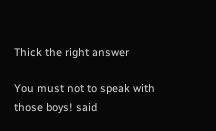Thick the right answer

You must not to speak with those boys! said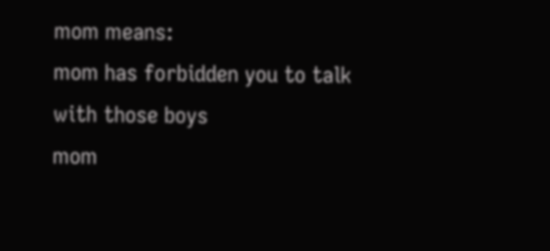mom means:
mom has forbidden you to talk with those boys
mom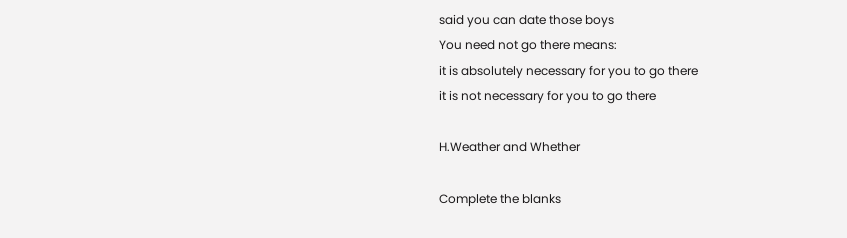said you can date those boys
You need not go there means:
it is absolutely necessary for you to go there
it is not necessary for you to go there

H.Weather and Whether

Complete the blanks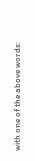with one of the above words: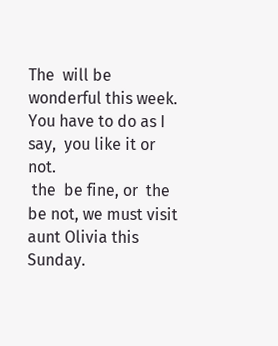The  will be wonderful this week.
You have to do as I say,  you like it or not.
 the  be fine, or  the  be not, we must visit aunt Olivia this Sunday.